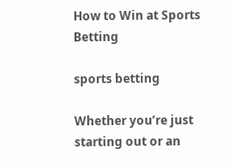How to Win at Sports Betting

sports betting

Whether you’re just starting out or an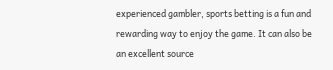experienced gambler, sports betting is a fun and rewarding way to enjoy the game. It can also be an excellent source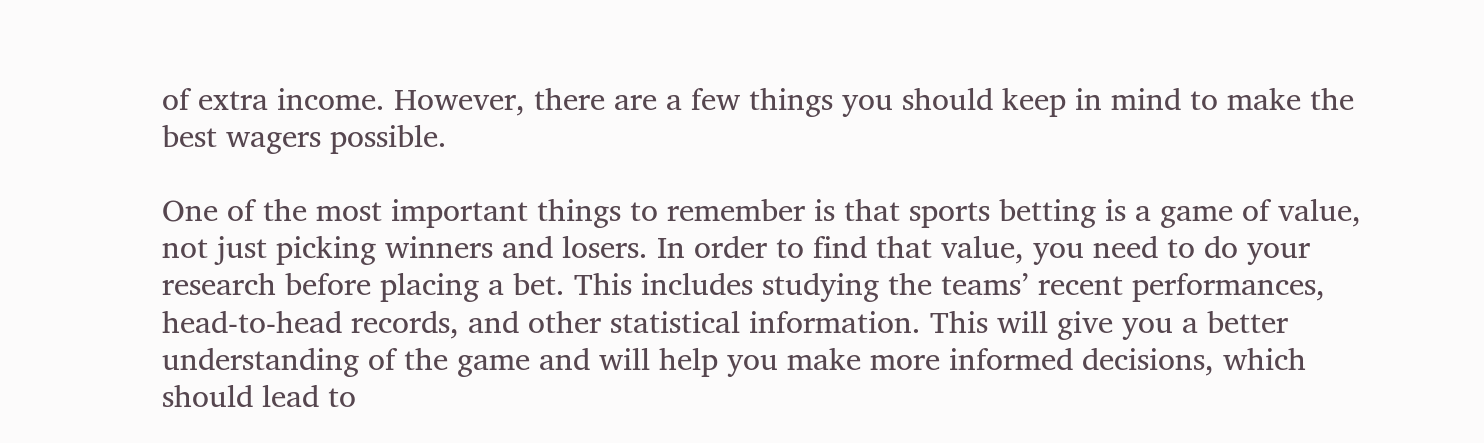of extra income. However, there are a few things you should keep in mind to make the best wagers possible.

One of the most important things to remember is that sports betting is a game of value, not just picking winners and losers. In order to find that value, you need to do your research before placing a bet. This includes studying the teams’ recent performances, head-to-head records, and other statistical information. This will give you a better understanding of the game and will help you make more informed decisions, which should lead to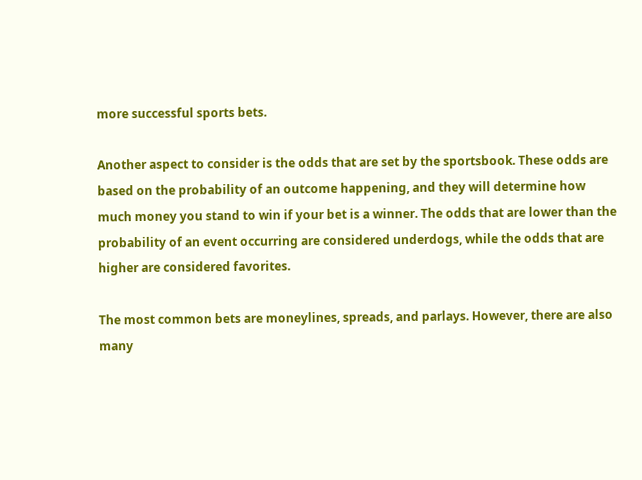more successful sports bets.

Another aspect to consider is the odds that are set by the sportsbook. These odds are based on the probability of an outcome happening, and they will determine how much money you stand to win if your bet is a winner. The odds that are lower than the probability of an event occurring are considered underdogs, while the odds that are higher are considered favorites.

The most common bets are moneylines, spreads, and parlays. However, there are also many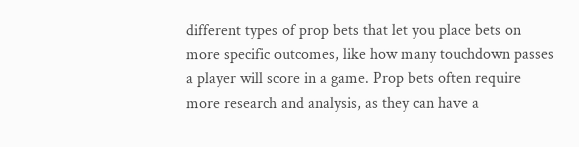different types of prop bets that let you place bets on more specific outcomes, like how many touchdown passes a player will score in a game. Prop bets often require more research and analysis, as they can have a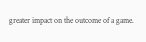greater impact on the outcome of a game.